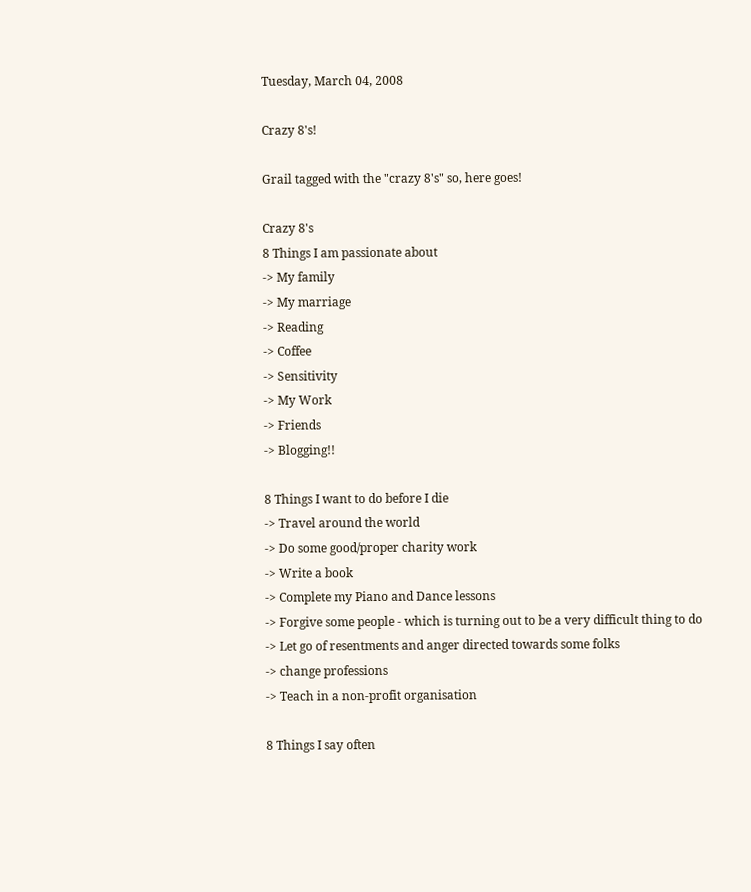Tuesday, March 04, 2008

Crazy 8's!

Grail tagged with the "crazy 8's" so, here goes!

Crazy 8's
8 Things I am passionate about
-> My family
-> My marriage
-> Reading
-> Coffee
-> Sensitivity
-> My Work
-> Friends
-> Blogging!!

8 Things I want to do before I die
-> Travel around the world
-> Do some good/proper charity work
-> Write a book
-> Complete my Piano and Dance lessons
-> Forgive some people - which is turning out to be a very difficult thing to do
-> Let go of resentments and anger directed towards some folks
-> change professions
-> Teach in a non-profit organisation

8 Things I say often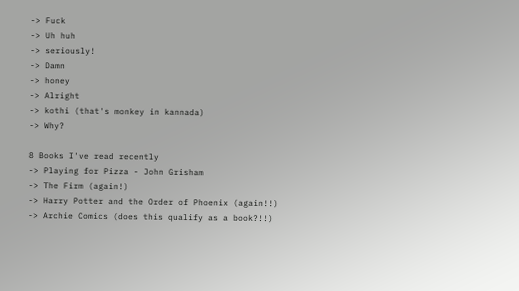-> Fuck
-> Uh huh
-> seriously!
-> Damn
-> honey
-> Alright
-> kothi (that's monkey in kannada)
-> Why?

8 Books I've read recently
-> Playing for Pizza - John Grisham
-> The Firm (again!)
-> Harry Potter and the Order of Phoenix (again!!)
-> Archie Comics (does this qualify as a book?!!)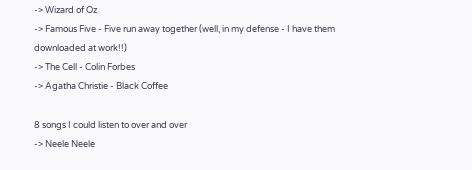-> Wizard of Oz
-> Famous Five - Five run away together (well, in my defense - I have them downloaded at work!!)
-> The Cell - Colin Forbes
-> Agatha Christie - Black Coffee

8 songs I could listen to over and over
-> Neele Neele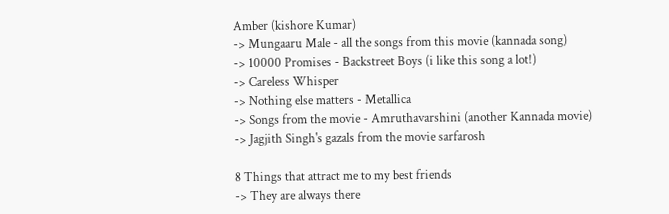Amber (kishore Kumar)
-> Mungaaru Male - all the songs from this movie (kannada song)
-> 10000 Promises - Backstreet Boys (i like this song a lot!)
-> Careless Whisper
-> Nothing else matters - Metallica
-> Songs from the movie - Amruthavarshini (another Kannada movie)
-> Jagjith Singh's gazals from the movie sarfarosh

8 Things that attract me to my best friends
-> They are always there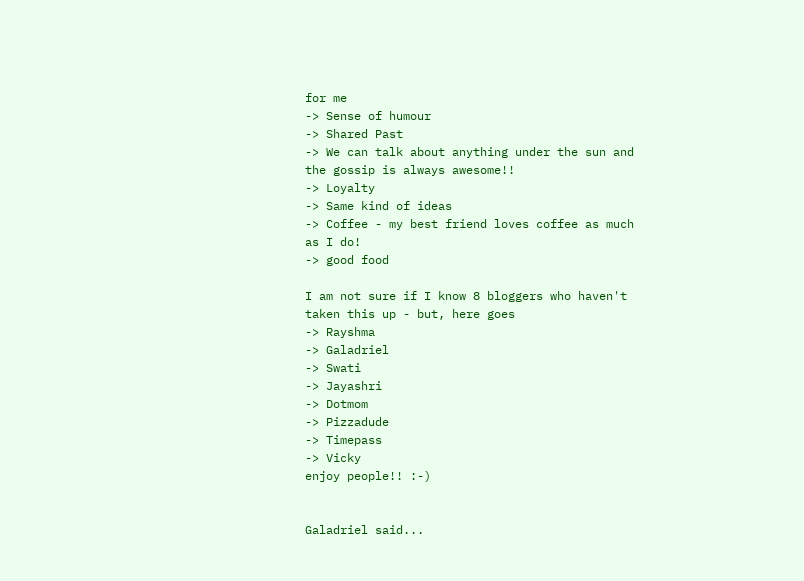for me
-> Sense of humour
-> Shared Past
-> We can talk about anything under the sun and the gossip is always awesome!!
-> Loyalty
-> Same kind of ideas
-> Coffee - my best friend loves coffee as much as I do!
-> good food

I am not sure if I know 8 bloggers who haven't taken this up - but, here goes
-> Rayshma
-> Galadriel
-> Swati
-> Jayashri
-> Dotmom
-> Pizzadude
-> Timepass
-> Vicky
enjoy people!! :-)


Galadriel said...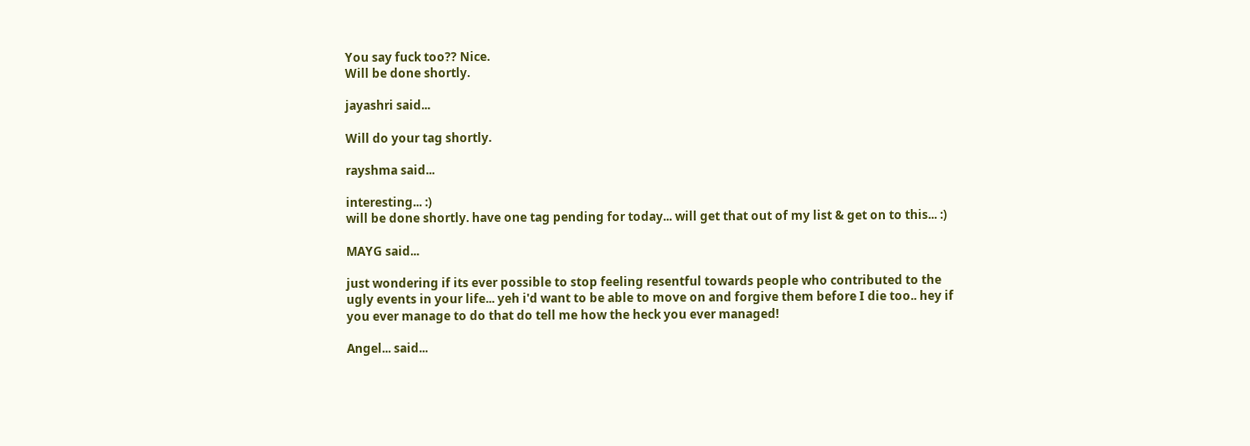You say fuck too?? Nice.
Will be done shortly.

jayashri said...

Will do your tag shortly.

rayshma said...

interesting... :)
will be done shortly. have one tag pending for today... will get that out of my list & get on to this... :)

MAYG said...

just wondering if its ever possible to stop feeling resentful towards people who contributed to the ugly events in your life... yeh i'd want to be able to move on and forgive them before I die too.. hey if you ever manage to do that do tell me how the heck you ever managed!

Angel... said...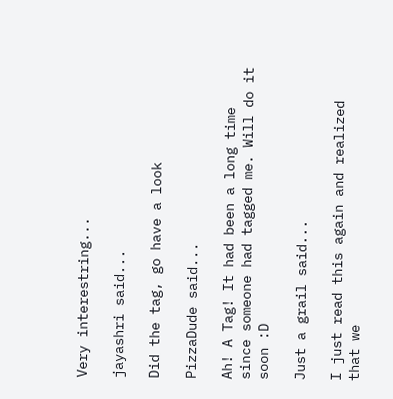Very interestring...

jayashri said...

Did the tag, go have a look

PizzaDude said...

Ah! A Tag! It had been a long time since someone had tagged me. Will do it soon :D

Just a grail said...

I just read this again and realized that we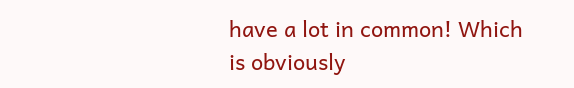have a lot in common! Which is obviously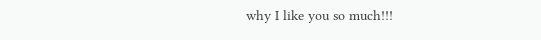why I like you so much!!!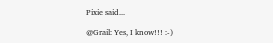Pixie said...

@Grail: Yes, I know!!! :-)